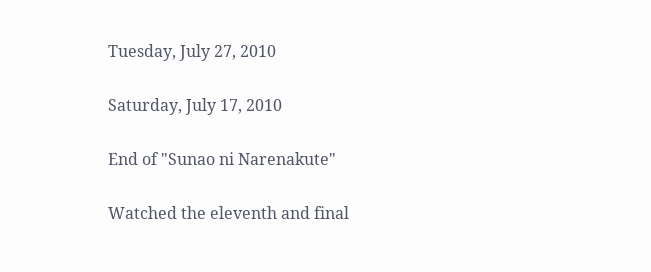Tuesday, July 27, 2010

Saturday, July 17, 2010

End of "Sunao ni Narenakute"

Watched the eleventh and final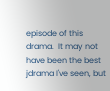episode of this drama.  It may not have been the best jdrama I've seen, but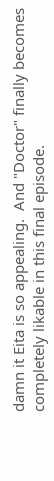damn it Eita is so appealing.  And "Doctor" finally becomes completely likable in this final episode.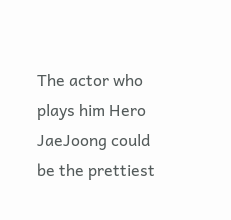The actor who plays him Hero JaeJoong could be the prettiest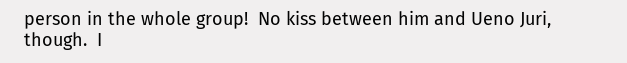person in the whole group!  No kiss between him and Ueno Juri, though.  I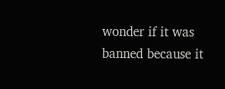wonder if it was banned because it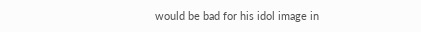would be bad for his idol image in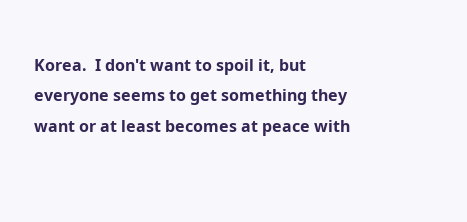Korea.  I don't want to spoil it, but everyone seems to get something they want or at least becomes at peace with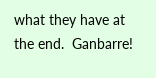what they have at the end.  Ganbarre!